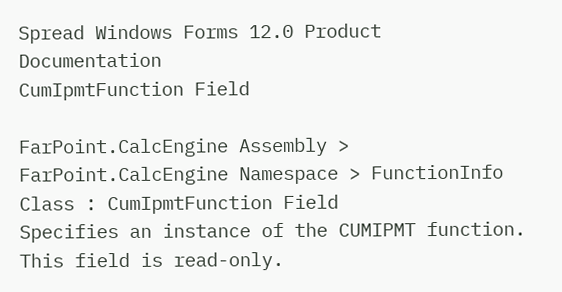Spread Windows Forms 12.0 Product Documentation
CumIpmtFunction Field

FarPoint.CalcEngine Assembly > FarPoint.CalcEngine Namespace > FunctionInfo Class : CumIpmtFunction Field
Specifies an instance of the CUMIPMT function. This field is read-only.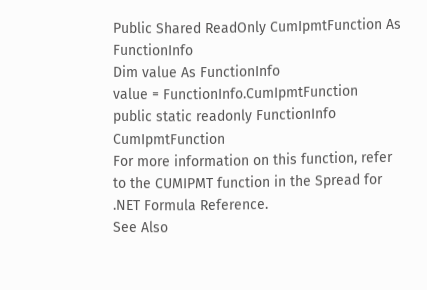Public Shared ReadOnly CumIpmtFunction As FunctionInfo
Dim value As FunctionInfo
value = FunctionInfo.CumIpmtFunction
public static readonly FunctionInfo CumIpmtFunction
For more information on this function, refer to the CUMIPMT function in the Spread for .NET Formula Reference.
See Also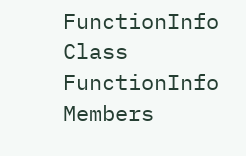FunctionInfo Class
FunctionInfo Members